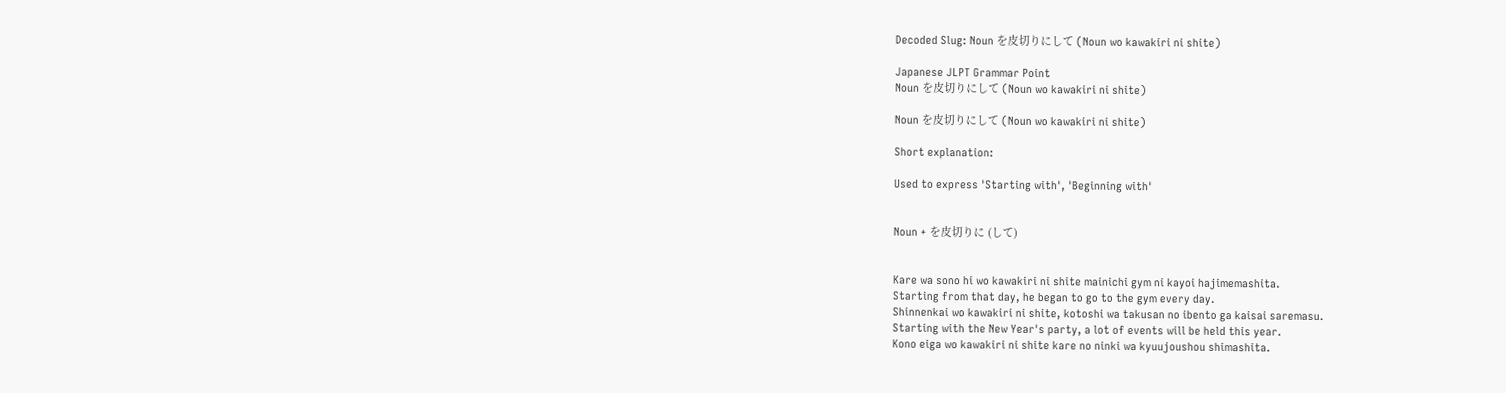Decoded Slug: Noun を皮切りにして (Noun wo kawakiri ni shite)

Japanese JLPT Grammar Point
Noun を皮切りにして (Noun wo kawakiri ni shite)

Noun を皮切りにして (Noun wo kawakiri ni shite)

Short explanation:

Used to express 'Starting with', 'Beginning with'


Noun + を皮切りに (して)


Kare wa sono hi wo kawakiri ni shite mainichi gym ni kayoi hajimemashita.
Starting from that day, he began to go to the gym every day.
Shinnenkai wo kawakiri ni shite, kotoshi wa takusan no ibento ga kaisai saremasu.
Starting with the New Year's party, a lot of events will be held this year.
Kono eiga wo kawakiri ni shite kare no ninki wa kyuujoushou shimashita.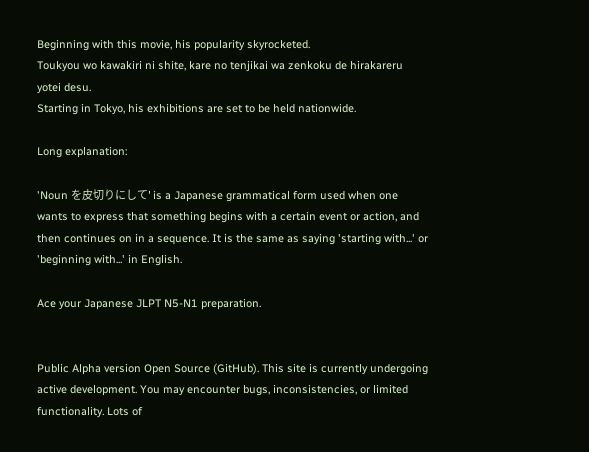Beginning with this movie, his popularity skyrocketed.
Toukyou wo kawakiri ni shite, kare no tenjikai wa zenkoku de hirakareru yotei desu.
Starting in Tokyo, his exhibitions are set to be held nationwide.

Long explanation:

'Noun を皮切りにして' is a Japanese grammatical form used when one wants to express that something begins with a certain event or action, and then continues on in a sequence. It is the same as saying 'starting with...' or 'beginning with...' in English.

Ace your Japanese JLPT N5-N1 preparation.


Public Alpha version Open Source (GitHub). This site is currently undergoing active development. You may encounter bugs, inconsistencies, or limited functionality. Lots of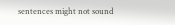sentences might not sound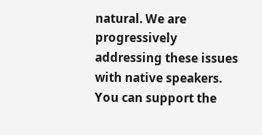natural. We are progressively addressing these issues with native speakers. You can support the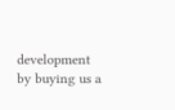development by buying us a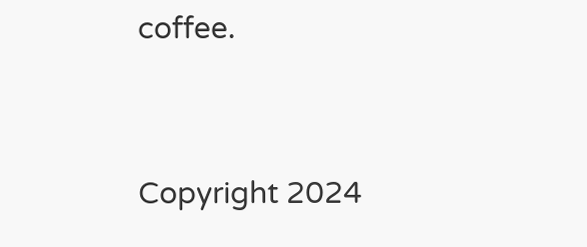coffee.




Copyright 2024